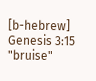[b-hebrew] Genesis 3:15 "bruise"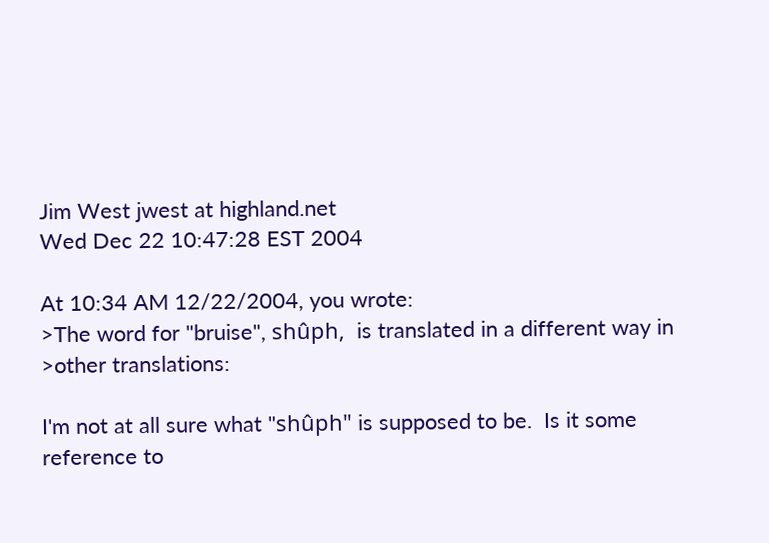Jim West jwest at highland.net
Wed Dec 22 10:47:28 EST 2004

At 10:34 AM 12/22/2004, you wrote:
>The word for "bruise", shûph,  is translated in a different way in
>other translations:

I'm not at all sure what "shûph" is supposed to be.  Is it some
reference to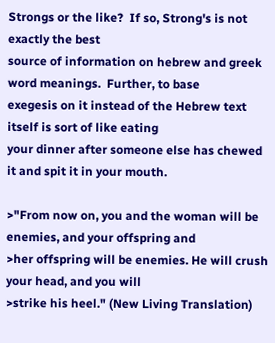Strongs or the like?  If so, Strong's is not exactly the best
source of information on hebrew and greek word meanings.  Further, to base
exegesis on it instead of the Hebrew text itself is sort of like eating
your dinner after someone else has chewed it and spit it in your mouth.

>"From now on, you and the woman will be enemies, and your offspring and
>her offspring will be enemies. He will crush your head, and you will
>strike his heel." (New Living Translation)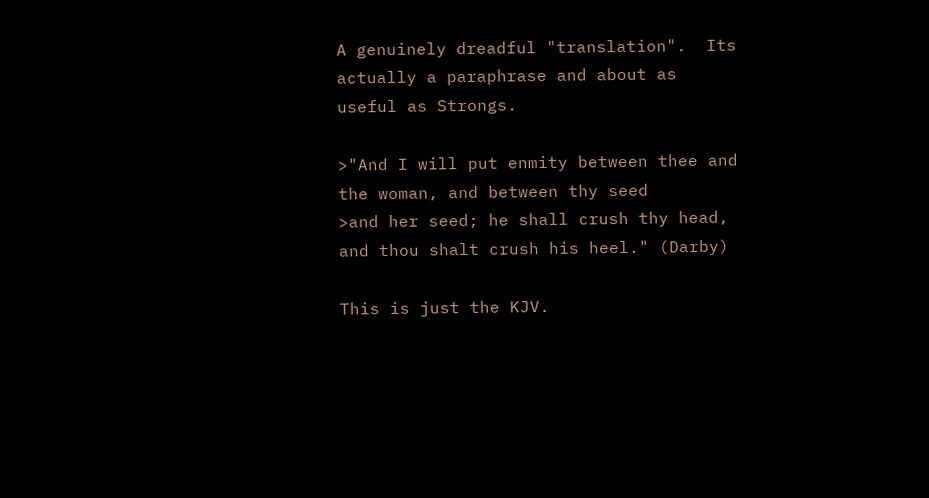A genuinely dreadful "translation".  Its actually a paraphrase and about as
useful as Strongs.

>"And I will put enmity between thee and the woman, and between thy seed
>and her seed; he shall crush thy head, and thou shalt crush his heel." (Darby)

This is just the KJV.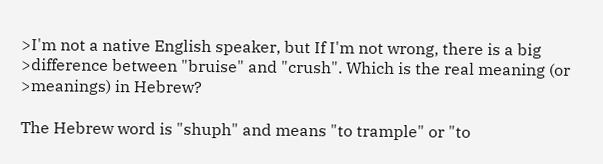>I'm not a native English speaker, but If I'm not wrong, there is a big
>difference between "bruise" and "crush". Which is the real meaning (or
>meanings) in Hebrew?

The Hebrew word is "shuph" and means "to trample" or "to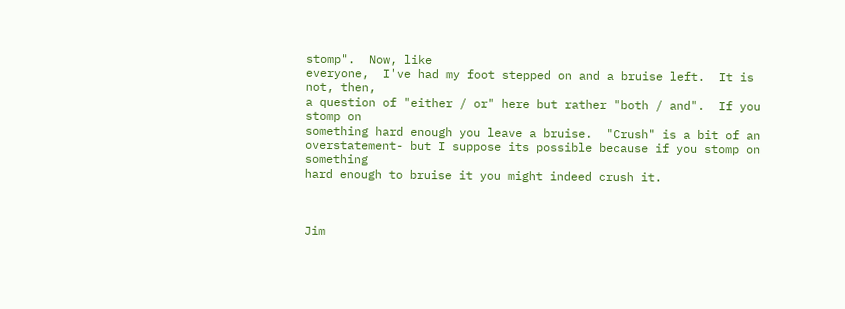stomp".  Now, like
everyone,  I've had my foot stepped on and a bruise left.  It is not, then,
a question of "either / or" here but rather "both / and".  If you stomp on
something hard enough you leave a bruise.  "Crush" is a bit of an
overstatement- but I suppose its possible because if you stomp on something
hard enough to bruise it you might indeed crush it.



Jim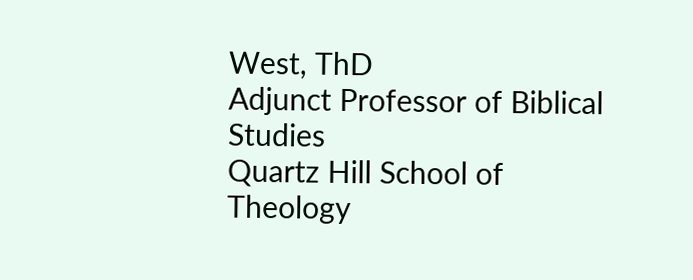West, ThD
Adjunct Professor of Biblical Studies
Quartz Hill School of Theology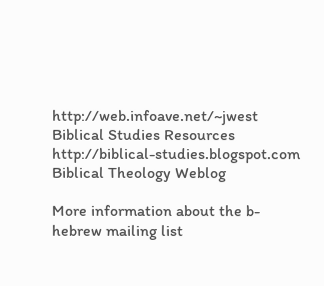http://web.infoave.net/~jwest Biblical Studies Resources
http://biblical-studies.blogspot.com Biblical Theology Weblog

More information about the b-hebrew mailing list